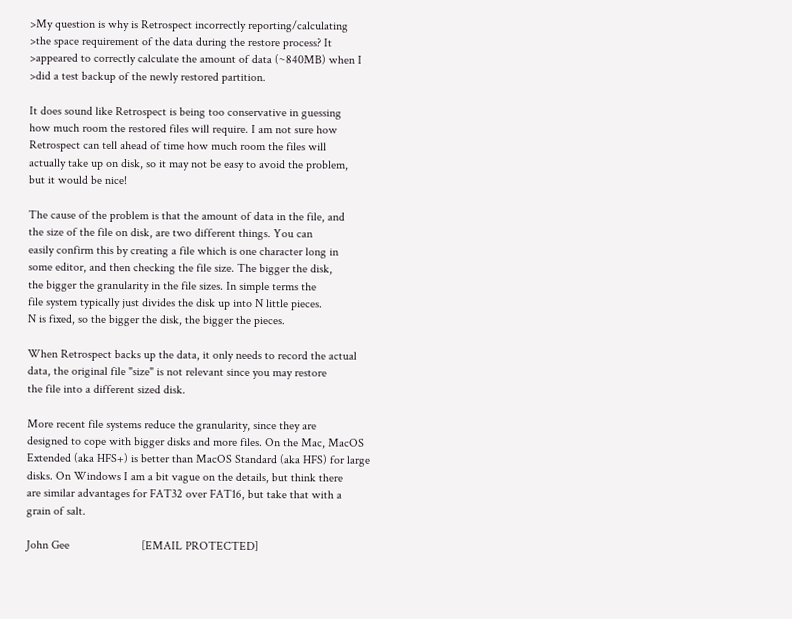>My question is why is Retrospect incorrectly reporting/calculating
>the space requirement of the data during the restore process? It
>appeared to correctly calculate the amount of data (~840MB) when I
>did a test backup of the newly restored partition.

It does sound like Retrospect is being too conservative in guessing
how much room the restored files will require. I am not sure how
Retrospect can tell ahead of time how much room the files will
actually take up on disk, so it may not be easy to avoid the problem,
but it would be nice!

The cause of the problem is that the amount of data in the file, and
the size of the file on disk, are two different things. You can
easily confirm this by creating a file which is one character long in
some editor, and then checking the file size. The bigger the disk,
the bigger the granularity in the file sizes. In simple terms the
file system typically just divides the disk up into N little pieces.
N is fixed, so the bigger the disk, the bigger the pieces.

When Retrospect backs up the data, it only needs to record the actual
data, the original file "size" is not relevant since you may restore
the file into a different sized disk.

More recent file systems reduce the granularity, since they are
designed to cope with bigger disks and more files. On the Mac, MacOS
Extended (aka HFS+) is better than MacOS Standard (aka HFS) for large
disks. On Windows I am a bit vague on the details, but think there
are similar advantages for FAT32 over FAT16, but take that with a
grain of salt.

John Gee                        [EMAIL PROTECTED]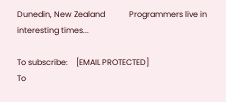Dunedin, New Zealand            Programmers live in interesting times...

To subscribe:    [EMAIL PROTECTED]
To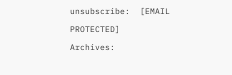unsubscribe:  [EMAIL PROTECTED]
Archives: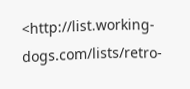<http://list.working-dogs.com/lists/retro-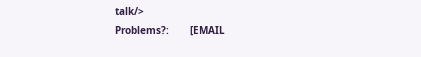talk/>
Problems?:       [EMAIL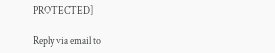PROTECTED]

Reply via email to